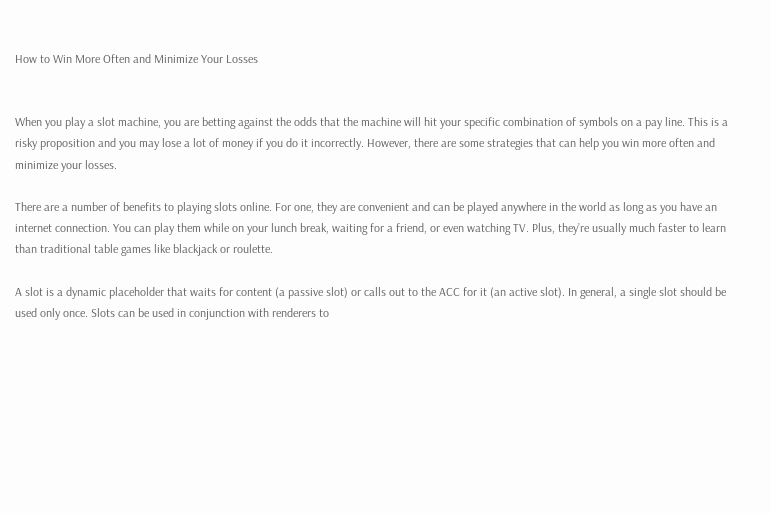How to Win More Often and Minimize Your Losses


When you play a slot machine, you are betting against the odds that the machine will hit your specific combination of symbols on a pay line. This is a risky proposition and you may lose a lot of money if you do it incorrectly. However, there are some strategies that can help you win more often and minimize your losses.

There are a number of benefits to playing slots online. For one, they are convenient and can be played anywhere in the world as long as you have an internet connection. You can play them while on your lunch break, waiting for a friend, or even watching TV. Plus, they’re usually much faster to learn than traditional table games like blackjack or roulette.

A slot is a dynamic placeholder that waits for content (a passive slot) or calls out to the ACC for it (an active slot). In general, a single slot should be used only once. Slots can be used in conjunction with renderers to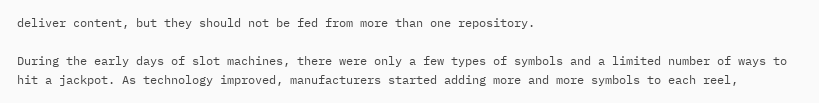deliver content, but they should not be fed from more than one repository.

During the early days of slot machines, there were only a few types of symbols and a limited number of ways to hit a jackpot. As technology improved, manufacturers started adding more and more symbols to each reel,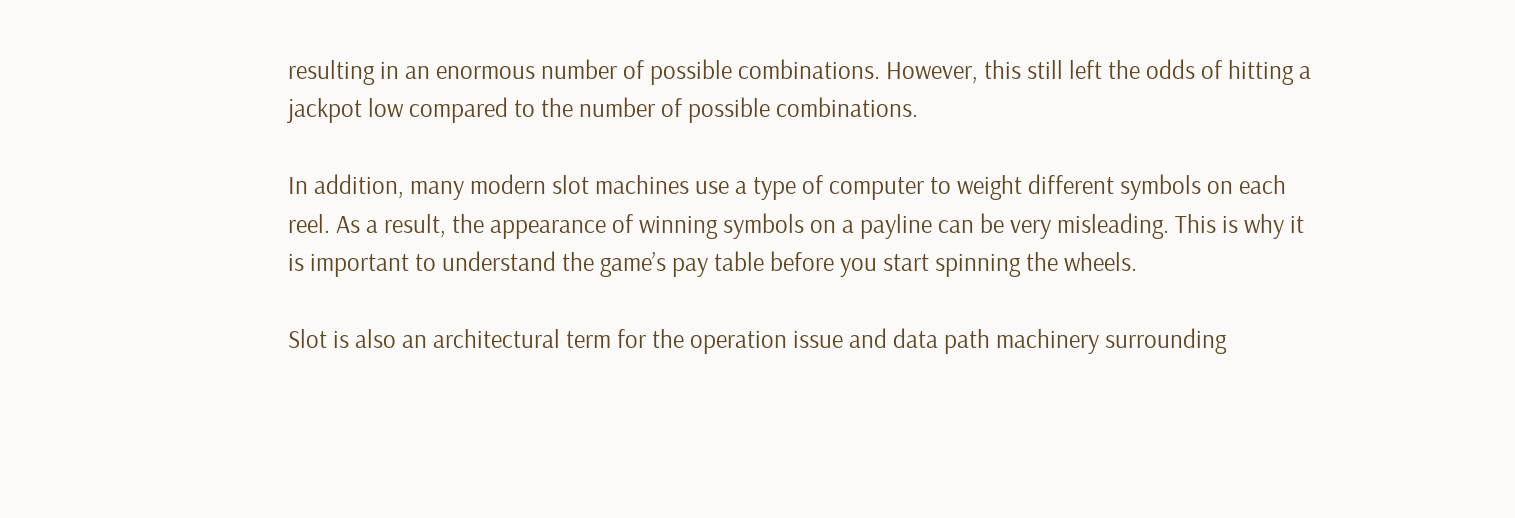resulting in an enormous number of possible combinations. However, this still left the odds of hitting a jackpot low compared to the number of possible combinations.

In addition, many modern slot machines use a type of computer to weight different symbols on each reel. As a result, the appearance of winning symbols on a payline can be very misleading. This is why it is important to understand the game’s pay table before you start spinning the wheels.

Slot is also an architectural term for the operation issue and data path machinery surrounding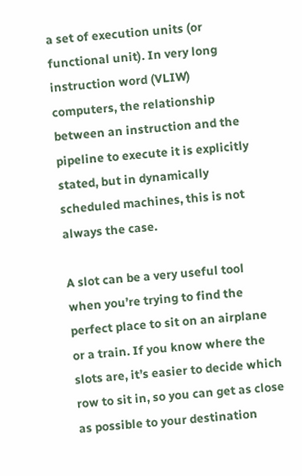a set of execution units (or functional unit). In very long instruction word (VLIW) computers, the relationship between an instruction and the pipeline to execute it is explicitly stated, but in dynamically scheduled machines, this is not always the case.

A slot can be a very useful tool when you’re trying to find the perfect place to sit on an airplane or a train. If you know where the slots are, it’s easier to decide which row to sit in, so you can get as close as possible to your destination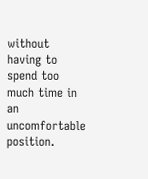without having to spend too much time in an uncomfortable position.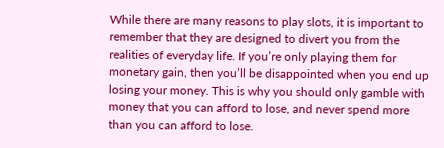While there are many reasons to play slots, it is important to remember that they are designed to divert you from the realities of everyday life. If you’re only playing them for monetary gain, then you’ll be disappointed when you end up losing your money. This is why you should only gamble with money that you can afford to lose, and never spend more than you can afford to lose.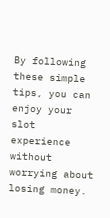By following these simple tips, you can enjoy your slot experience without worrying about losing money.